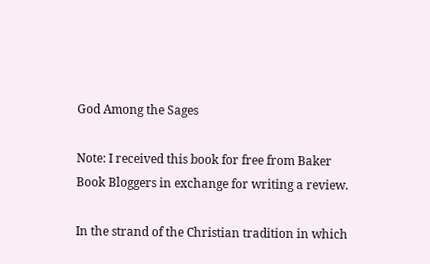God Among the Sages

Note: I received this book for free from Baker Book Bloggers in exchange for writing a review.

In the strand of the Christian tradition in which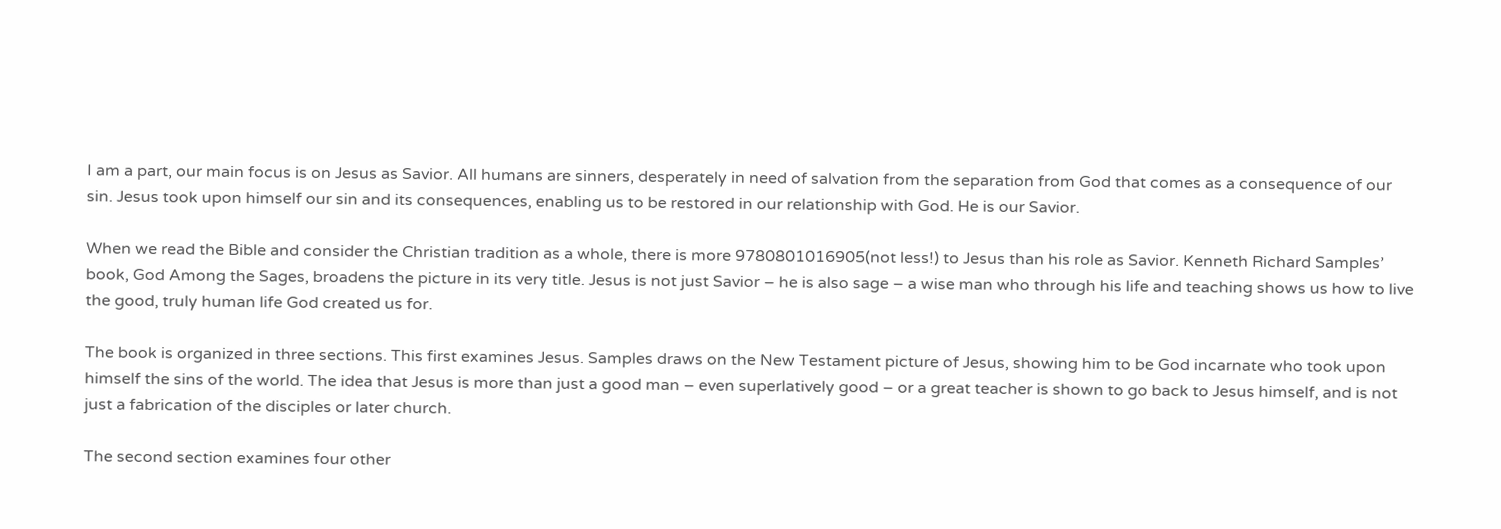I am a part, our main focus is on Jesus as Savior. All humans are sinners, desperately in need of salvation from the separation from God that comes as a consequence of our sin. Jesus took upon himself our sin and its consequences, enabling us to be restored in our relationship with God. He is our Savior.

When we read the Bible and consider the Christian tradition as a whole, there is more 9780801016905(not less!) to Jesus than his role as Savior. Kenneth Richard Samples’ book, God Among the Sages, broadens the picture in its very title. Jesus is not just Savior – he is also sage – a wise man who through his life and teaching shows us how to live the good, truly human life God created us for.

The book is organized in three sections. This first examines Jesus. Samples draws on the New Testament picture of Jesus, showing him to be God incarnate who took upon himself the sins of the world. The idea that Jesus is more than just a good man – even superlatively good – or a great teacher is shown to go back to Jesus himself, and is not just a fabrication of the disciples or later church.

The second section examines four other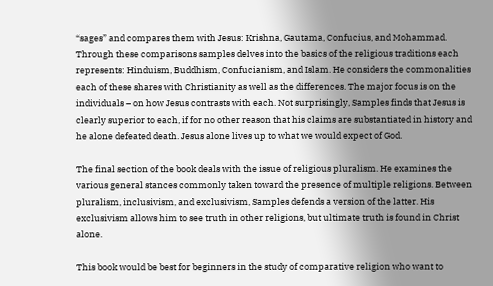“sages” and compares them with Jesus: Krishna, Gautama, Confucius, and Mohammad. Through these comparisons samples delves into the basics of the religious traditions each represents: Hinduism, Buddhism, Confucianism, and Islam. He considers the commonalities each of these shares with Christianity as well as the differences. The major focus is on the individuals – on how Jesus contrasts with each. Not surprisingly, Samples finds that Jesus is clearly superior to each, if for no other reason that his claims are substantiated in history and he alone defeated death. Jesus alone lives up to what we would expect of God.

The final section of the book deals with the issue of religious pluralism. He examines the various general stances commonly taken toward the presence of multiple religions. Between pluralism, inclusivism, and exclusivism, Samples defends a version of the latter. His exclusivism allows him to see truth in other religions, but ultimate truth is found in Christ alone.

This book would be best for beginners in the study of comparative religion who want to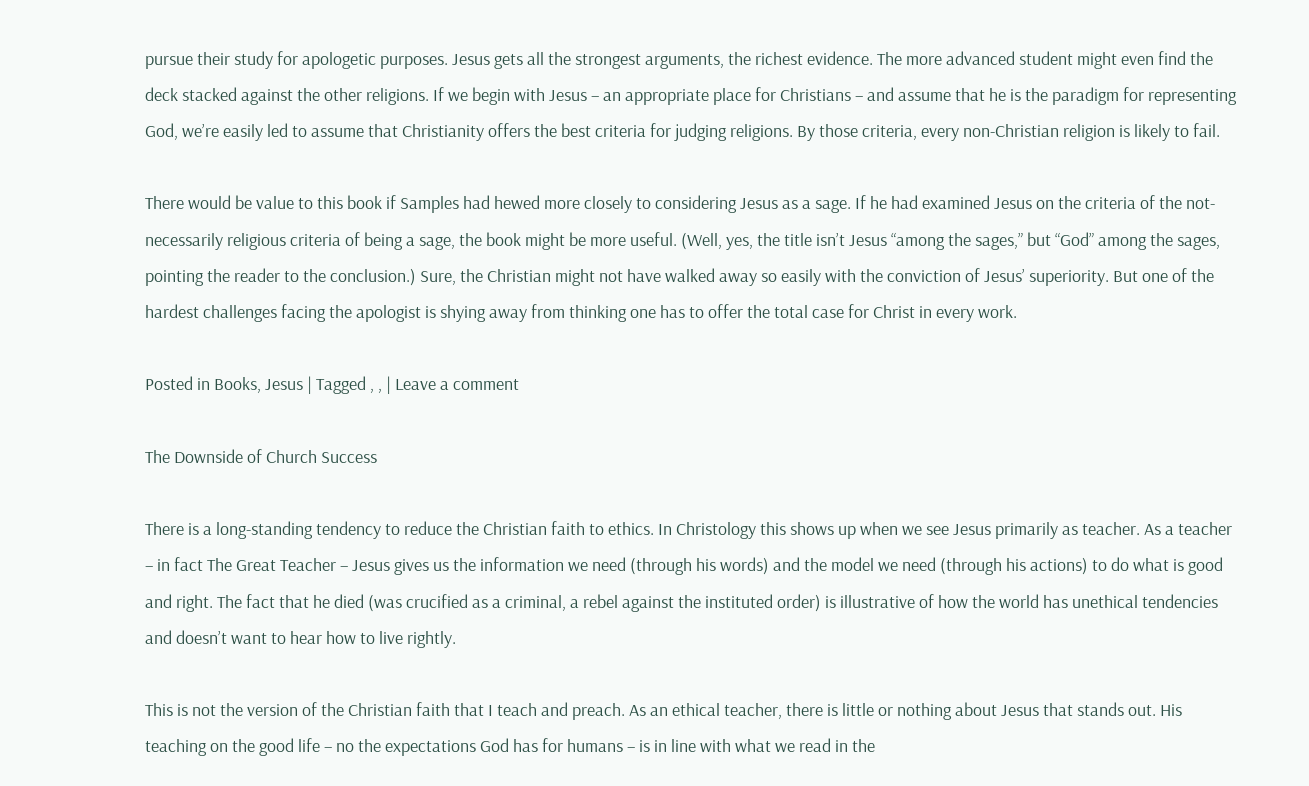pursue their study for apologetic purposes. Jesus gets all the strongest arguments, the richest evidence. The more advanced student might even find the deck stacked against the other religions. If we begin with Jesus – an appropriate place for Christians – and assume that he is the paradigm for representing God, we’re easily led to assume that Christianity offers the best criteria for judging religions. By those criteria, every non-Christian religion is likely to fail.

There would be value to this book if Samples had hewed more closely to considering Jesus as a sage. If he had examined Jesus on the criteria of the not-necessarily religious criteria of being a sage, the book might be more useful. (Well, yes, the title isn’t Jesus “among the sages,” but “God” among the sages, pointing the reader to the conclusion.) Sure, the Christian might not have walked away so easily with the conviction of Jesus’ superiority. But one of the hardest challenges facing the apologist is shying away from thinking one has to offer the total case for Christ in every work.

Posted in Books, Jesus | Tagged , , | Leave a comment

The Downside of Church Success

There is a long-standing tendency to reduce the Christian faith to ethics. In Christology this shows up when we see Jesus primarily as teacher. As a teacher – in fact The Great Teacher – Jesus gives us the information we need (through his words) and the model we need (through his actions) to do what is good and right. The fact that he died (was crucified as a criminal, a rebel against the instituted order) is illustrative of how the world has unethical tendencies and doesn’t want to hear how to live rightly.

This is not the version of the Christian faith that I teach and preach. As an ethical teacher, there is little or nothing about Jesus that stands out. His teaching on the good life – no the expectations God has for humans – is in line with what we read in the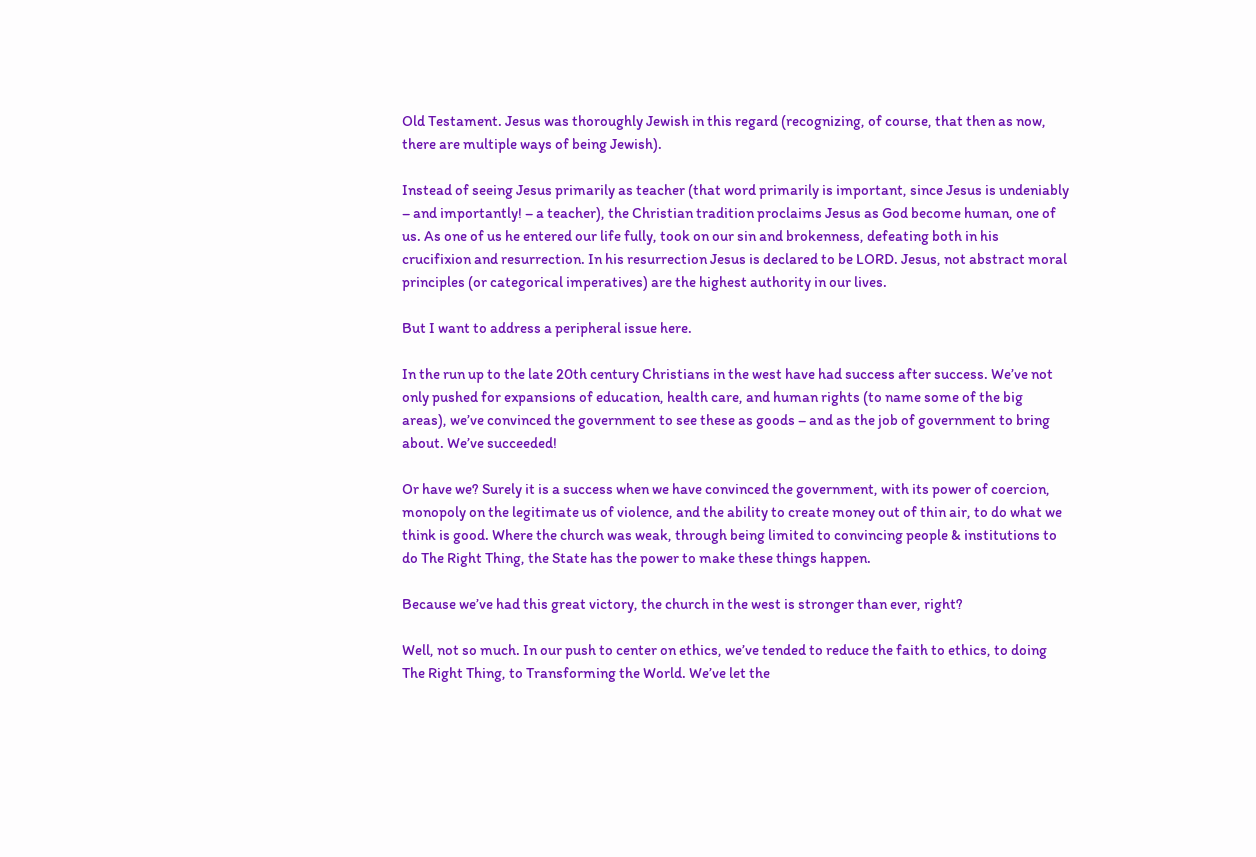Old Testament. Jesus was thoroughly Jewish in this regard (recognizing, of course, that then as now, there are multiple ways of being Jewish).

Instead of seeing Jesus primarily as teacher (that word primarily is important, since Jesus is undeniably – and importantly! – a teacher), the Christian tradition proclaims Jesus as God become human, one of us. As one of us he entered our life fully, took on our sin and brokenness, defeating both in his crucifixion and resurrection. In his resurrection Jesus is declared to be LORD. Jesus, not abstract moral principles (or categorical imperatives) are the highest authority in our lives.

But I want to address a peripheral issue here.

In the run up to the late 20th century Christians in the west have had success after success. We’ve not only pushed for expansions of education, health care, and human rights (to name some of the big areas), we’ve convinced the government to see these as goods – and as the job of government to bring about. We’ve succeeded!

Or have we? Surely it is a success when we have convinced the government, with its power of coercion, monopoly on the legitimate us of violence, and the ability to create money out of thin air, to do what we think is good. Where the church was weak, through being limited to convincing people & institutions to do The Right Thing, the State has the power to make these things happen.

Because we’ve had this great victory, the church in the west is stronger than ever, right?

Well, not so much. In our push to center on ethics, we’ve tended to reduce the faith to ethics, to doing The Right Thing, to Transforming the World. We’ve let the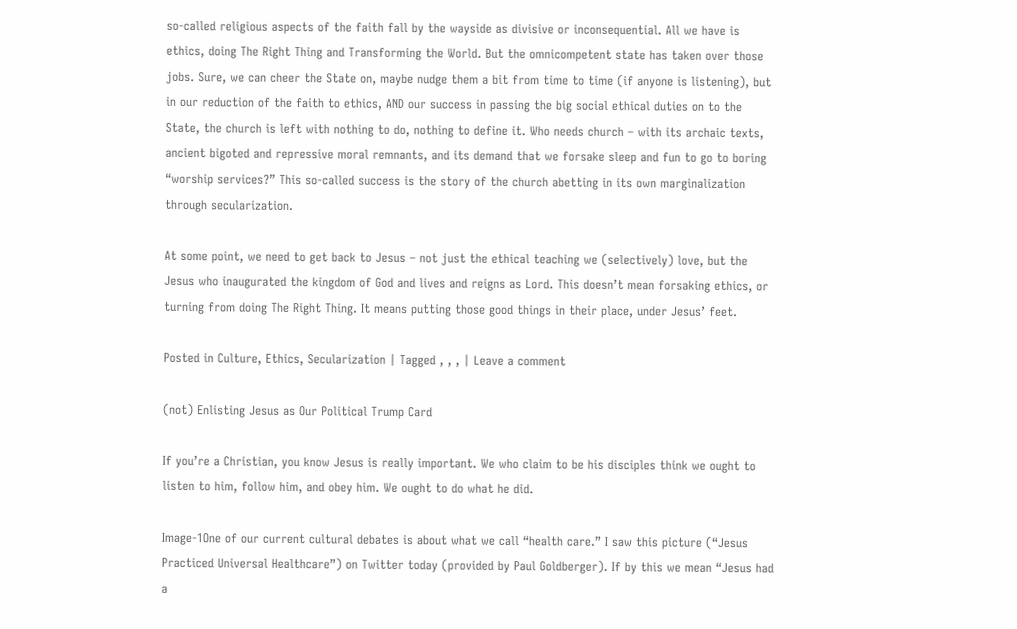so-called religious aspects of the faith fall by the wayside as divisive or inconsequential. All we have is ethics, doing The Right Thing and Transforming the World. But the omnicompetent state has taken over those jobs. Sure, we can cheer the State on, maybe nudge them a bit from time to time (if anyone is listening), but in our reduction of the faith to ethics, AND our success in passing the big social ethical duties on to the State, the church is left with nothing to do, nothing to define it. Who needs church – with its archaic texts, ancient bigoted and repressive moral remnants, and its demand that we forsake sleep and fun to go to boring “worship services?” This so-called success is the story of the church abetting in its own marginalization through secularization.

At some point, we need to get back to Jesus – not just the ethical teaching we (selectively) love, but the Jesus who inaugurated the kingdom of God and lives and reigns as Lord. This doesn’t mean forsaking ethics, or turning from doing The Right Thing. It means putting those good things in their place, under Jesus’ feet.

Posted in Culture, Ethics, Secularization | Tagged , , , | Leave a comment

(not) Enlisting Jesus as Our Political Trump Card

If you’re a Christian, you know Jesus is really important. We who claim to be his disciples think we ought to listen to him, follow him, and obey him. We ought to do what he did.

Image-1One of our current cultural debates is about what we call “health care.” I saw this picture (“Jesus Practiced Universal Healthcare”) on Twitter today (provided by Paul Goldberger). If by this we mean “Jesus had a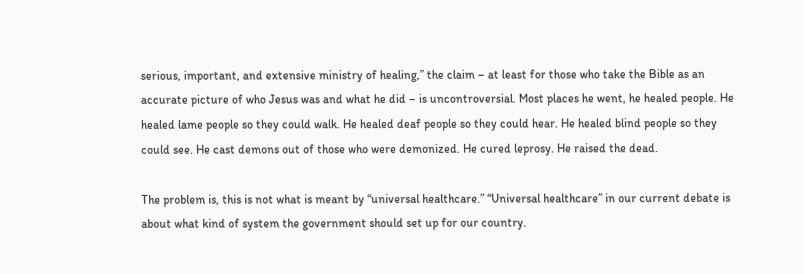serious, important, and extensive ministry of healing,” the claim – at least for those who take the Bible as an accurate picture of who Jesus was and what he did – is uncontroversial. Most places he went, he healed people. He healed lame people so they could walk. He healed deaf people so they could hear. He healed blind people so they could see. He cast demons out of those who were demonized. He cured leprosy. He raised the dead.

The problem is, this is not what is meant by “universal healthcare.” “Universal healthcare” in our current debate is about what kind of system the government should set up for our country.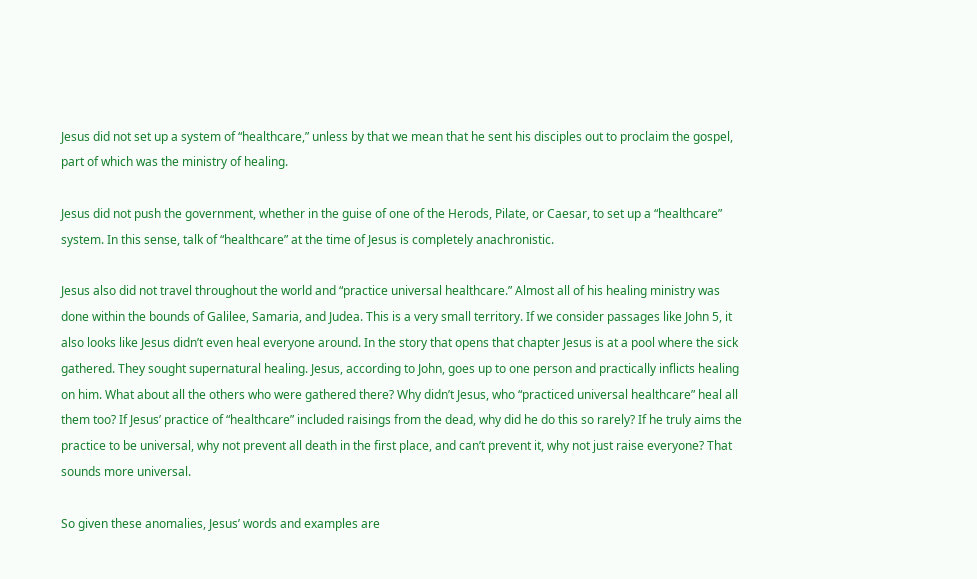Jesus did not set up a system of “healthcare,” unless by that we mean that he sent his disciples out to proclaim the gospel, part of which was the ministry of healing.

Jesus did not push the government, whether in the guise of one of the Herods, Pilate, or Caesar, to set up a “healthcare” system. In this sense, talk of “healthcare” at the time of Jesus is completely anachronistic.

Jesus also did not travel throughout the world and “practice universal healthcare.” Almost all of his healing ministry was done within the bounds of Galilee, Samaria, and Judea. This is a very small territory. If we consider passages like John 5, it also looks like Jesus didn’t even heal everyone around. In the story that opens that chapter Jesus is at a pool where the sick gathered. They sought supernatural healing. Jesus, according to John, goes up to one person and practically inflicts healing on him. What about all the others who were gathered there? Why didn’t Jesus, who “practiced universal healthcare” heal all them too? If Jesus’ practice of “healthcare” included raisings from the dead, why did he do this so rarely? If he truly aims the practice to be universal, why not prevent all death in the first place, and can’t prevent it, why not just raise everyone? That sounds more universal.

So given these anomalies, Jesus’ words and examples are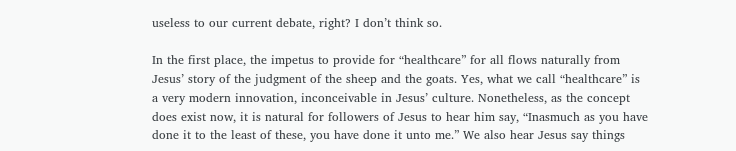useless to our current debate, right? I don’t think so.

In the first place, the impetus to provide for “healthcare” for all flows naturally from Jesus’ story of the judgment of the sheep and the goats. Yes, what we call “healthcare” is a very modern innovation, inconceivable in Jesus’ culture. Nonetheless, as the concept does exist now, it is natural for followers of Jesus to hear him say, “Inasmuch as you have done it to the least of these, you have done it unto me.” We also hear Jesus say things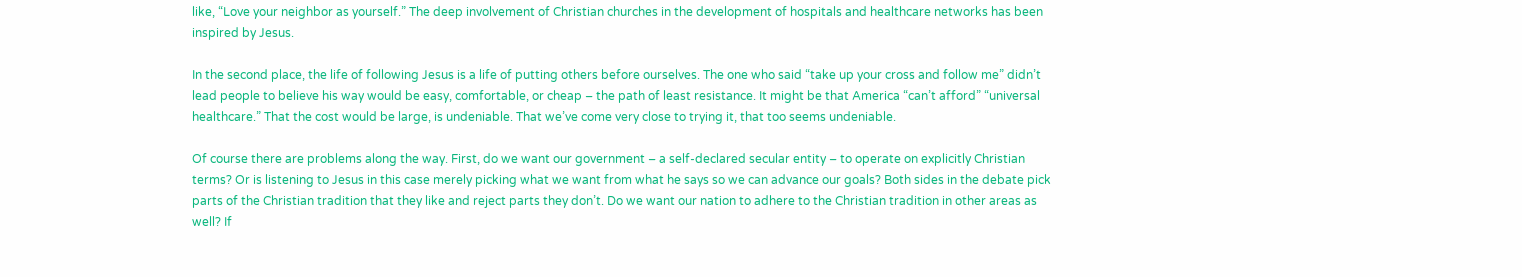like, “Love your neighbor as yourself.” The deep involvement of Christian churches in the development of hospitals and healthcare networks has been inspired by Jesus.

In the second place, the life of following Jesus is a life of putting others before ourselves. The one who said “take up your cross and follow me” didn’t lead people to believe his way would be easy, comfortable, or cheap – the path of least resistance. It might be that America “can’t afford” “universal healthcare.” That the cost would be large, is undeniable. That we’ve come very close to trying it, that too seems undeniable.

Of course there are problems along the way. First, do we want our government – a self-declared secular entity – to operate on explicitly Christian terms? Or is listening to Jesus in this case merely picking what we want from what he says so we can advance our goals? Both sides in the debate pick parts of the Christian tradition that they like and reject parts they don’t. Do we want our nation to adhere to the Christian tradition in other areas as well? If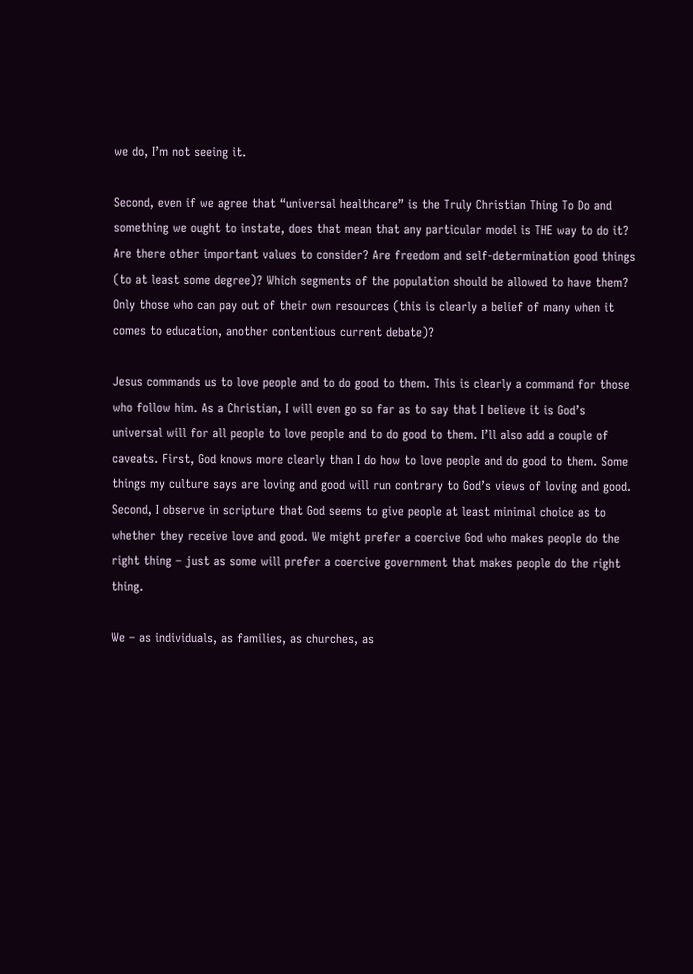we do, I’m not seeing it.

Second, even if we agree that “universal healthcare” is the Truly Christian Thing To Do and something we ought to instate, does that mean that any particular model is THE way to do it? Are there other important values to consider? Are freedom and self-determination good things (to at least some degree)? Which segments of the population should be allowed to have them? Only those who can pay out of their own resources (this is clearly a belief of many when it comes to education, another contentious current debate)?

Jesus commands us to love people and to do good to them. This is clearly a command for those who follow him. As a Christian, I will even go so far as to say that I believe it is God’s universal will for all people to love people and to do good to them. I’ll also add a couple of caveats. First, God knows more clearly than I do how to love people and do good to them. Some things my culture says are loving and good will run contrary to God’s views of loving and good. Second, I observe in scripture that God seems to give people at least minimal choice as to whether they receive love and good. We might prefer a coercive God who makes people do the right thing – just as some will prefer a coercive government that makes people do the right thing.

We – as individuals, as families, as churches, as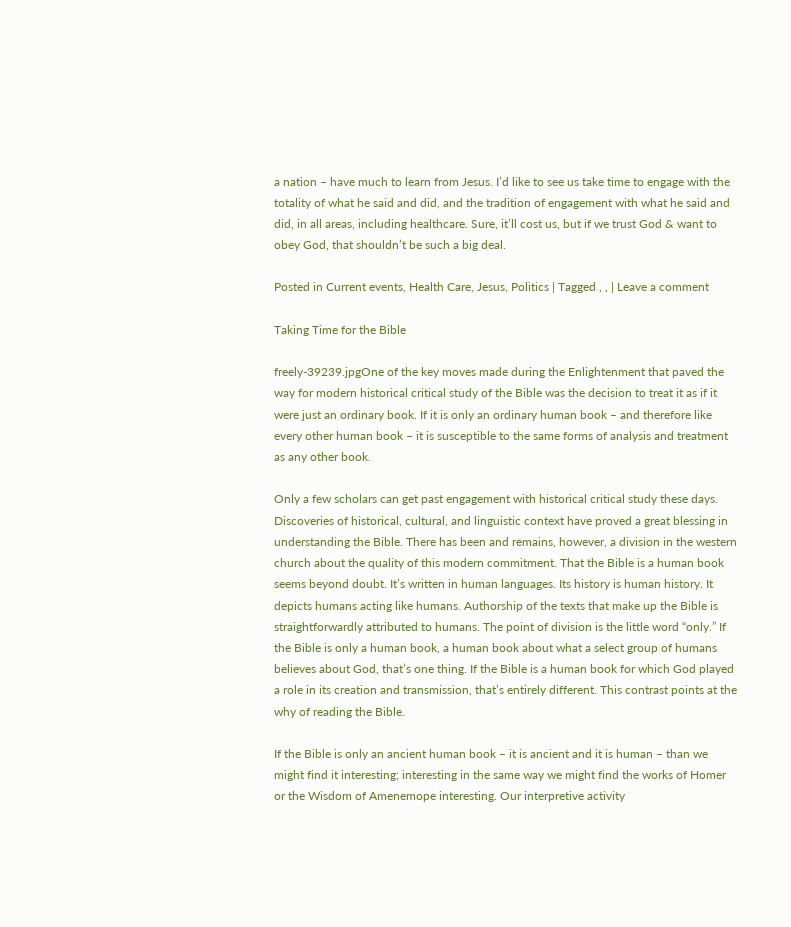a nation – have much to learn from Jesus. I’d like to see us take time to engage with the totality of what he said and did, and the tradition of engagement with what he said and did, in all areas, including healthcare. Sure, it’ll cost us, but if we trust God & want to obey God, that shouldn’t be such a big deal.

Posted in Current events, Health Care, Jesus, Politics | Tagged , , | Leave a comment

Taking Time for the Bible

freely-39239.jpgOne of the key moves made during the Enlightenment that paved the way for modern historical critical study of the Bible was the decision to treat it as if it were just an ordinary book. If it is only an ordinary human book – and therefore like every other human book – it is susceptible to the same forms of analysis and treatment as any other book.

Only a few scholars can get past engagement with historical critical study these days. Discoveries of historical, cultural, and linguistic context have proved a great blessing in understanding the Bible. There has been and remains, however, a division in the western church about the quality of this modern commitment. That the Bible is a human book seems beyond doubt. It’s written in human languages. Its history is human history. It depicts humans acting like humans. Authorship of the texts that make up the Bible is straightforwardly attributed to humans. The point of division is the little word “only.” If the Bible is only a human book, a human book about what a select group of humans believes about God, that’s one thing. If the Bible is a human book for which God played a role in its creation and transmission, that’s entirely different. This contrast points at the why of reading the Bible.

If the Bible is only an ancient human book – it is ancient and it is human – than we might find it interesting; interesting in the same way we might find the works of Homer or the Wisdom of Amenemope interesting. Our interpretive activity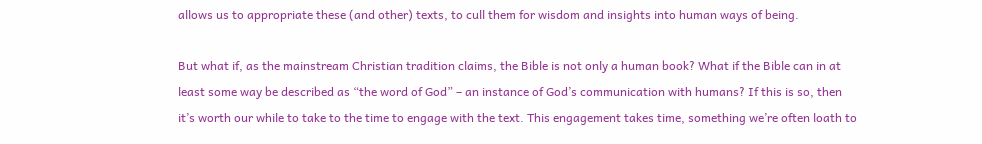allows us to appropriate these (and other) texts, to cull them for wisdom and insights into human ways of being.

But what if, as the mainstream Christian tradition claims, the Bible is not only a human book? What if the Bible can in at least some way be described as “the word of God” – an instance of God’s communication with humans? If this is so, then it’s worth our while to take to the time to engage with the text. This engagement takes time, something we’re often loath to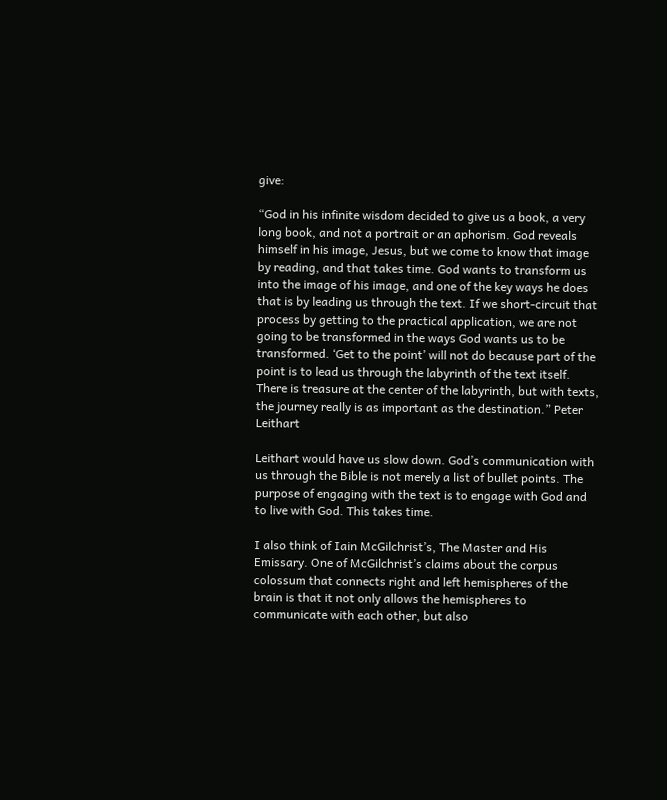give:

“God in his infinite wisdom decided to give us a book, a very long book, and not a portrait or an aphorism. God reveals himself in his image, Jesus, but we come to know that image by reading, and that takes time. God wants to transform us into the image of his image, and one of the key ways he does that is by leading us through the text. If we short-circuit that process by getting to the practical application, we are not going to be transformed in the ways God wants us to be transformed. ‘Get to the point’ will not do because part of the point is to lead us through the labyrinth of the text itself. There is treasure at the center of the labyrinth, but with texts, the journey really is as important as the destination.” Peter Leithart

Leithart would have us slow down. God’s communication with us through the Bible is not merely a list of bullet points. The purpose of engaging with the text is to engage with God and to live with God. This takes time.

I also think of Iain McGilchrist’s, The Master and His Emissary. One of McGilchrist’s claims about the corpus colossum that connects right and left hemispheres of the brain is that it not only allows the hemispheres to communicate with each other, but also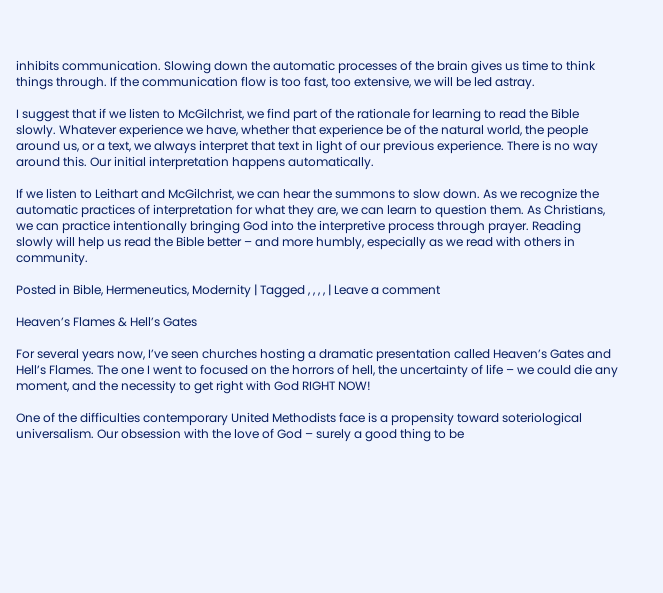inhibits communication. Slowing down the automatic processes of the brain gives us time to think things through. If the communication flow is too fast, too extensive, we will be led astray.

I suggest that if we listen to McGilchrist, we find part of the rationale for learning to read the Bible slowly. Whatever experience we have, whether that experience be of the natural world, the people around us, or a text, we always interpret that text in light of our previous experience. There is no way around this. Our initial interpretation happens automatically.

If we listen to Leithart and McGilchrist, we can hear the summons to slow down. As we recognize the automatic practices of interpretation for what they are, we can learn to question them. As Christians, we can practice intentionally bringing God into the interpretive process through prayer. Reading slowly will help us read the Bible better – and more humbly, especially as we read with others in community.

Posted in Bible, Hermeneutics, Modernity | Tagged , , , , | Leave a comment

Heaven’s Flames & Hell’s Gates

For several years now, I’ve seen churches hosting a dramatic presentation called Heaven’s Gates and Hell’s Flames. The one I went to focused on the horrors of hell, the uncertainty of life – we could die any moment, and the necessity to get right with God RIGHT NOW!

One of the difficulties contemporary United Methodists face is a propensity toward soteriological universalism. Our obsession with the love of God – surely a good thing to be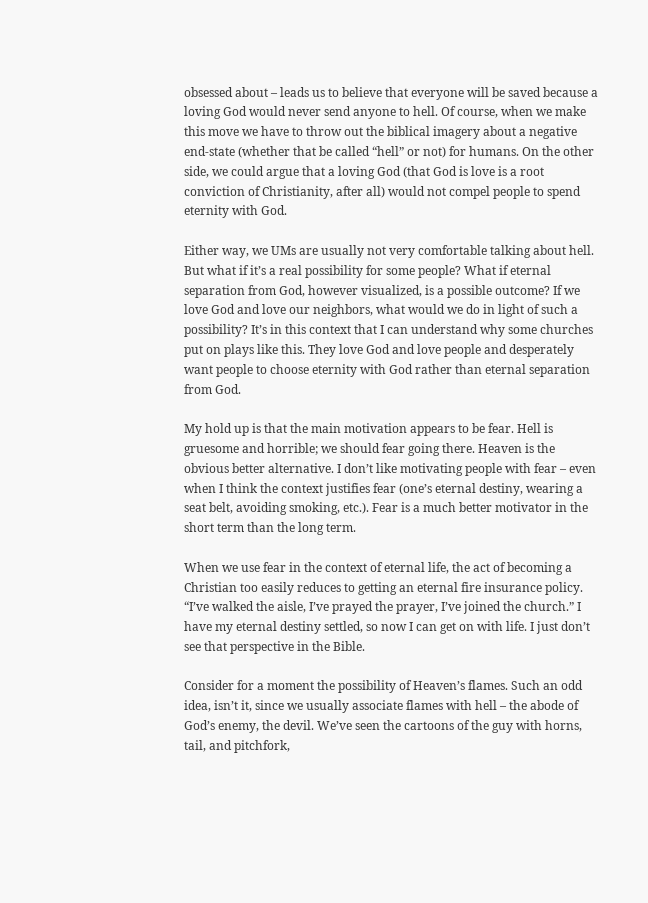obsessed about – leads us to believe that everyone will be saved because a loving God would never send anyone to hell. Of course, when we make this move we have to throw out the biblical imagery about a negative end-state (whether that be called “hell” or not) for humans. On the other side, we could argue that a loving God (that God is love is a root conviction of Christianity, after all) would not compel people to spend eternity with God.

Either way, we UMs are usually not very comfortable talking about hell. But what if it’s a real possibility for some people? What if eternal separation from God, however visualized, is a possible outcome? If we love God and love our neighbors, what would we do in light of such a possibility? It’s in this context that I can understand why some churches put on plays like this. They love God and love people and desperately want people to choose eternity with God rather than eternal separation from God.

My hold up is that the main motivation appears to be fear. Hell is gruesome and horrible; we should fear going there. Heaven is the obvious better alternative. I don’t like motivating people with fear – even when I think the context justifies fear (one’s eternal destiny, wearing a seat belt, avoiding smoking, etc.). Fear is a much better motivator in the short term than the long term.

When we use fear in the context of eternal life, the act of becoming a Christian too easily reduces to getting an eternal fire insurance policy. “I’ve walked the aisle, I’ve prayed the prayer, I’ve joined the church.” I have my eternal destiny settled, so now I can get on with life. I just don’t see that perspective in the Bible.

Consider for a moment the possibility of Heaven’s flames. Such an odd idea, isn’t it, since we usually associate flames with hell – the abode of God’s enemy, the devil. We’ve seen the cartoons of the guy with horns, tail, and pitchfork,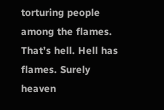torturing people among the flames. That’s hell. Hell has flames. Surely heaven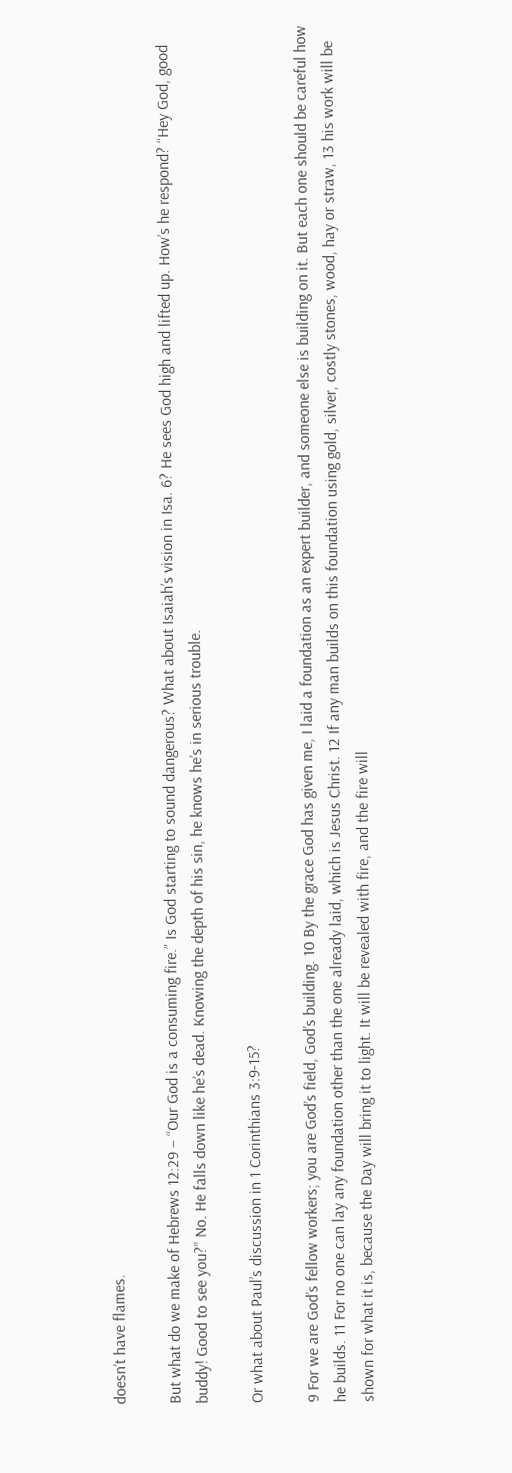doesn’t have flames.

But what do we make of Hebrews 12:29 – “Our God is a consuming fire.” Is God starting to sound dangerous? What about Isaiah’s vision in Isa. 6? He sees God high and lifted up. How’s he respond? “Hey God, good buddy! Good to see you?” No. He falls down like he’s dead. Knowing the depth of his sin, he knows he’s in serious trouble.

Or what about Paul’s discussion in 1 Corinthians 3:9-15?

9 For we are God’s fellow workers; you are God’s field, God’s building. 10 By the grace God has given me, I laid a foundation as an expert builder, and someone else is building on it. But each one should be careful how he builds. 11 For no one can lay any foundation other than the one already laid, which is Jesus Christ. 12 If any man builds on this foundation using gold, silver, costly stones, wood, hay or straw, 13 his work will be shown for what it is, because the Day will bring it to light. It will be revealed with fire, and the fire will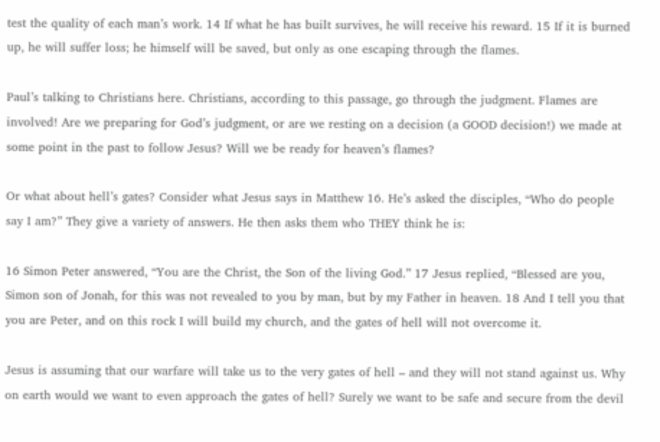test the quality of each man’s work. 14 If what he has built survives, he will receive his reward. 15 If it is burned up, he will suffer loss; he himself will be saved, but only as one escaping through the flames.

Paul’s talking to Christians here. Christians, according to this passage, go through the judgment. Flames are involved! Are we preparing for God’s judgment, or are we resting on a decision (a GOOD decision!) we made at some point in the past to follow Jesus? Will we be ready for heaven’s flames?

Or what about hell’s gates? Consider what Jesus says in Matthew 16. He’s asked the disciples, “Who do people say I am?” They give a variety of answers. He then asks them who THEY think he is:

16 Simon Peter answered, “You are the Christ, the Son of the living God.” 17 Jesus replied, “Blessed are you, Simon son of Jonah, for this was not revealed to you by man, but by my Father in heaven. 18 And I tell you that you are Peter, and on this rock I will build my church, and the gates of hell will not overcome it.

Jesus is assuming that our warfare will take us to the very gates of hell – and they will not stand against us. Why on earth would we want to even approach the gates of hell? Surely we want to be safe and secure from the devil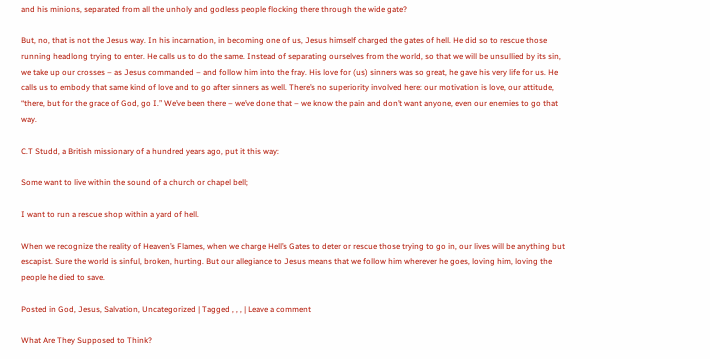and his minions, separated from all the unholy and godless people flocking there through the wide gate?

But, no, that is not the Jesus way. In his incarnation, in becoming one of us, Jesus himself charged the gates of hell. He did so to rescue those running headlong trying to enter. He calls us to do the same. Instead of separating ourselves from the world, so that we will be unsullied by its sin, we take up our crosses – as Jesus commanded – and follow him into the fray. His love for (us) sinners was so great, he gave his very life for us. He calls us to embody that same kind of love and to go after sinners as well. There’s no superiority involved here: our motivation is love, our attitude, “there, but for the grace of God, go I.” We’ve been there – we’ve done that – we know the pain and don’t want anyone, even our enemies to go that way.

C.T Studd, a British missionary of a hundred years ago, put it this way:

Some want to live within the sound of a church or chapel bell;

I want to run a rescue shop within a yard of hell.

When we recognize the reality of Heaven’s Flames, when we charge Hell’s Gates to deter or rescue those trying to go in, our lives will be anything but escapist. Sure the world is sinful, broken, hurting. But our allegiance to Jesus means that we follow him wherever he goes, loving him, loving the people he died to save.

Posted in God, Jesus, Salvation, Uncategorized | Tagged , , , | Leave a comment

What Are They Supposed to Think?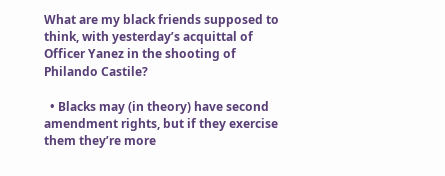What are my black friends supposed to think, with yesterday’s acquittal of Officer Yanez in the shooting of Philando Castile?

  • Blacks may (in theory) have second amendment rights, but if they exercise them they’re more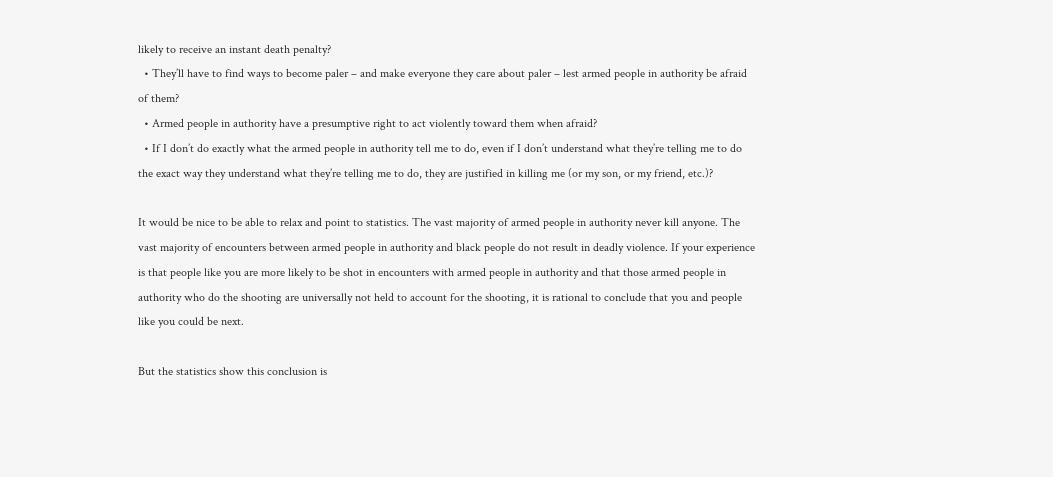likely to receive an instant death penalty?
  • They’ll have to find ways to become paler – and make everyone they care about paler – lest armed people in authority be afraid of them?
  • Armed people in authority have a presumptive right to act violently toward them when afraid?
  • If I don’t do exactly what the armed people in authority tell me to do, even if I don’t understand what they’re telling me to do the exact way they understand what they’re telling me to do, they are justified in killing me (or my son, or my friend, etc.)?

It would be nice to be able to relax and point to statistics. The vast majority of armed people in authority never kill anyone. The vast majority of encounters between armed people in authority and black people do not result in deadly violence. If your experience is that people like you are more likely to be shot in encounters with armed people in authority and that those armed people in authority who do the shooting are universally not held to account for the shooting, it is rational to conclude that you and people like you could be next.

But the statistics show this conclusion is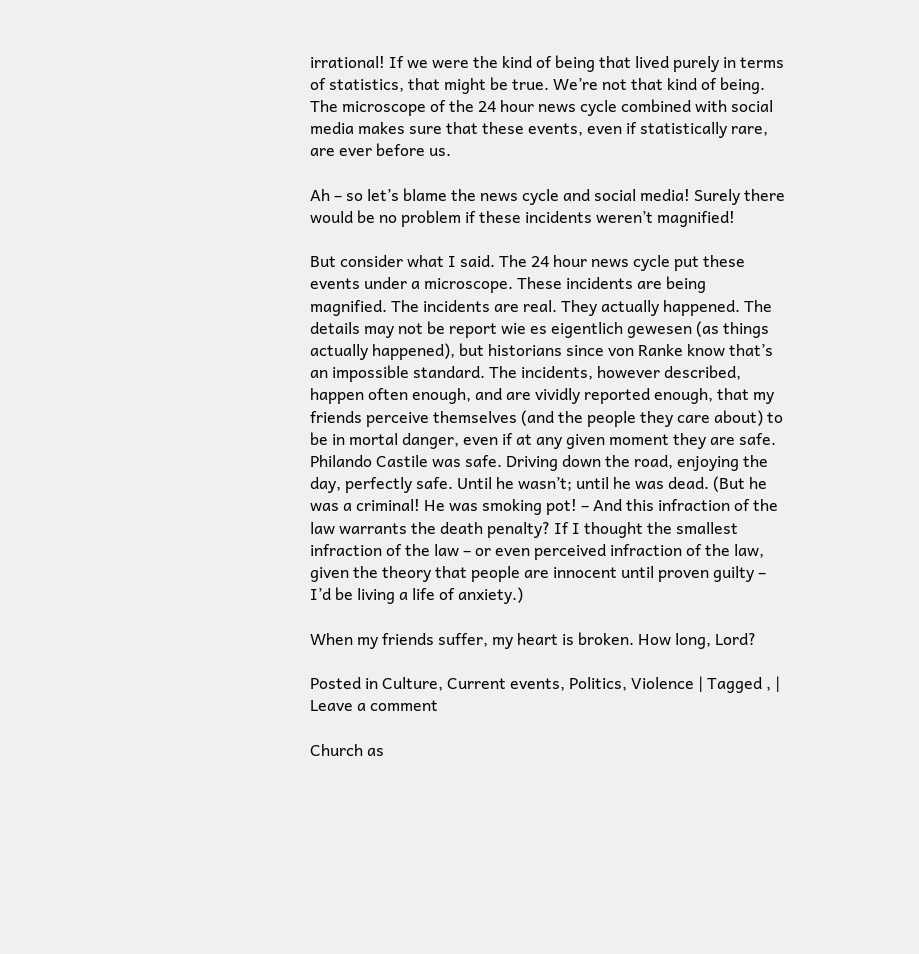irrational! If we were the kind of being that lived purely in terms of statistics, that might be true. We’re not that kind of being. The microscope of the 24 hour news cycle combined with social media makes sure that these events, even if statistically rare, are ever before us.

Ah – so let’s blame the news cycle and social media! Surely there would be no problem if these incidents weren’t magnified!

But consider what I said. The 24 hour news cycle put these events under a microscope. These incidents are being magnified. The incidents are real. They actually happened. The details may not be report wie es eigentlich gewesen (as things actually happened), but historians since von Ranke know that’s an impossible standard. The incidents, however described, happen often enough, and are vividly reported enough, that my friends perceive themselves (and the people they care about) to be in mortal danger, even if at any given moment they are safe. Philando Castile was safe. Driving down the road, enjoying the day, perfectly safe. Until he wasn’t; until he was dead. (But he was a criminal! He was smoking pot! – And this infraction of the law warrants the death penalty? If I thought the smallest infraction of the law – or even perceived infraction of the law, given the theory that people are innocent until proven guilty – I’d be living a life of anxiety.)

When my friends suffer, my heart is broken. How long, Lord?

Posted in Culture, Current events, Politics, Violence | Tagged , | Leave a comment

Church as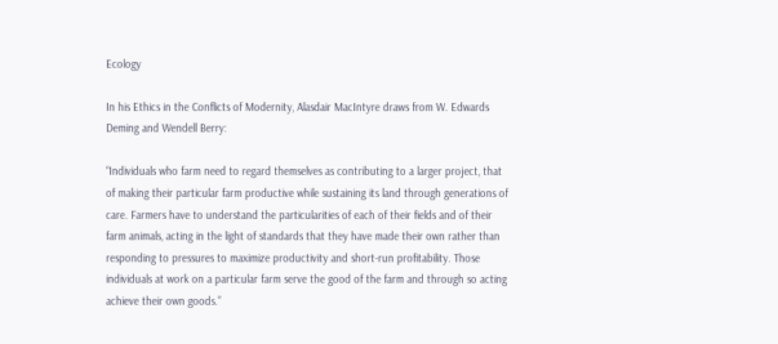Ecology

In his Ethics in the Conflicts of Modernity, Alasdair MacIntyre draws from W. Edwards Deming and Wendell Berry:

“Individuals who farm need to regard themselves as contributing to a larger project, that of making their particular farm productive while sustaining its land through generations of care. Farmers have to understand the particularities of each of their fields and of their farm animals, acting in the light of standards that they have made their own rather than responding to pressures to maximize productivity and short-run profitability. Those individuals at work on a particular farm serve the good of the farm and through so acting achieve their own goods.”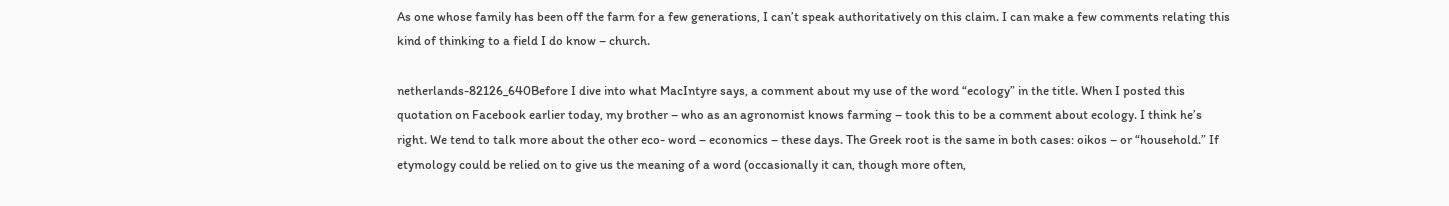As one whose family has been off the farm for a few generations, I can’t speak authoritatively on this claim. I can make a few comments relating this kind of thinking to a field I do know – church.

netherlands-82126_640Before I dive into what MacIntyre says, a comment about my use of the word “ecology” in the title. When I posted this quotation on Facebook earlier today, my brother – who as an agronomist knows farming – took this to be a comment about ecology. I think he’s right. We tend to talk more about the other eco- word – economics – these days. The Greek root is the same in both cases: oikos – or “household.” If etymology could be relied on to give us the meaning of a word (occasionally it can, though more often,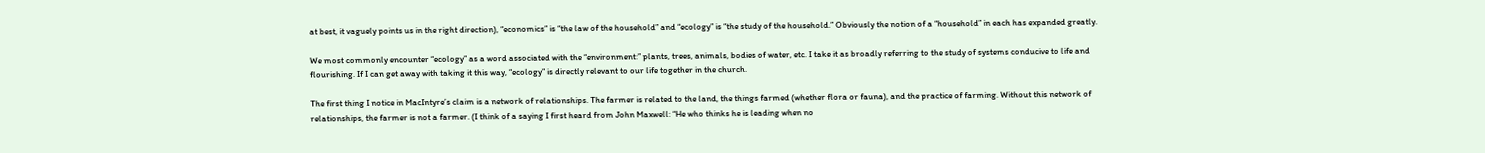at best, it vaguely points us in the right direction), “economics” is “the law of the household” and “ecology” is “the study of the household.” Obviously the notion of a “household” in each has expanded greatly.

We most commonly encounter “ecology” as a word associated with the “environment:” plants, trees, animals, bodies of water, etc. I take it as broadly referring to the study of systems conducive to life and flourishing. If I can get away with taking it this way, “ecology” is directly relevant to our life together in the church.

The first thing I notice in MacIntyre’s claim is a network of relationships. The farmer is related to the land, the things farmed (whether flora or fauna), and the practice of farming. Without this network of relationships, the farmer is not a farmer. (I think of a saying I first heard from John Maxwell: “He who thinks he is leading when no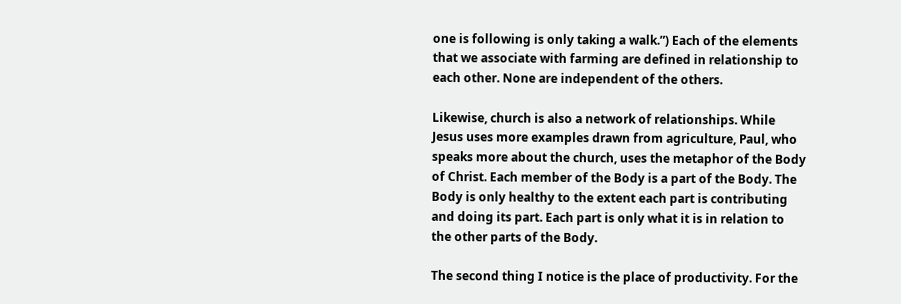one is following is only taking a walk.”) Each of the elements that we associate with farming are defined in relationship to each other. None are independent of the others.

Likewise, church is also a network of relationships. While Jesus uses more examples drawn from agriculture, Paul, who speaks more about the church, uses the metaphor of the Body of Christ. Each member of the Body is a part of the Body. The Body is only healthy to the extent each part is contributing and doing its part. Each part is only what it is in relation to the other parts of the Body.

The second thing I notice is the place of productivity. For the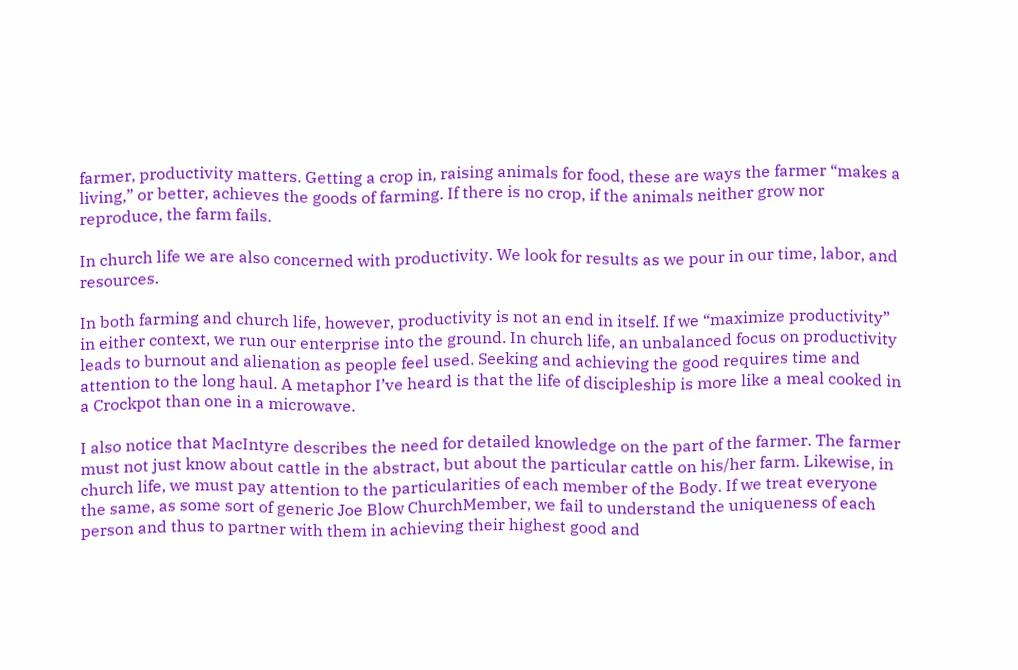farmer, productivity matters. Getting a crop in, raising animals for food, these are ways the farmer “makes a living,” or better, achieves the goods of farming. If there is no crop, if the animals neither grow nor reproduce, the farm fails.

In church life we are also concerned with productivity. We look for results as we pour in our time, labor, and resources.

In both farming and church life, however, productivity is not an end in itself. If we “maximize productivity” in either context, we run our enterprise into the ground. In church life, an unbalanced focus on productivity leads to burnout and alienation as people feel used. Seeking and achieving the good requires time and attention to the long haul. A metaphor I’ve heard is that the life of discipleship is more like a meal cooked in a Crockpot than one in a microwave.

I also notice that MacIntyre describes the need for detailed knowledge on the part of the farmer. The farmer must not just know about cattle in the abstract, but about the particular cattle on his/her farm. Likewise, in church life, we must pay attention to the particularities of each member of the Body. If we treat everyone the same, as some sort of generic Joe Blow ChurchMember, we fail to understand the uniqueness of each person and thus to partner with them in achieving their highest good and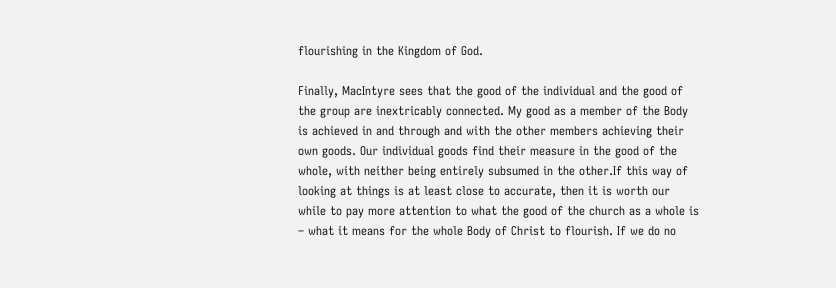flourishing in the Kingdom of God.

Finally, MacIntyre sees that the good of the individual and the good of the group are inextricably connected. My good as a member of the Body is achieved in and through and with the other members achieving their own goods. Our individual goods find their measure in the good of the whole, with neither being entirely subsumed in the other.If this way of looking at things is at least close to accurate, then it is worth our while to pay more attention to what the good of the church as a whole is – what it means for the whole Body of Christ to flourish. If we do no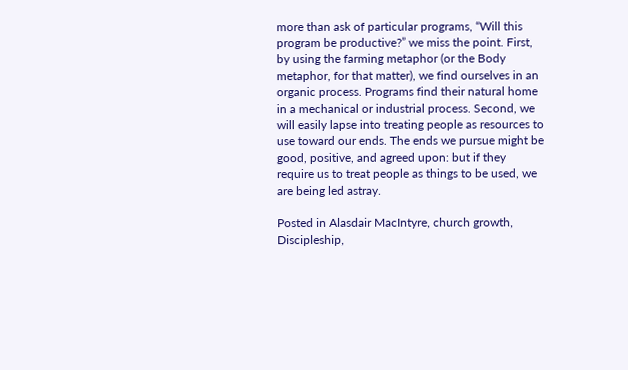more than ask of particular programs, “Will this program be productive?” we miss the point. First, by using the farming metaphor (or the Body metaphor, for that matter), we find ourselves in an organic process. Programs find their natural home in a mechanical or industrial process. Second, we will easily lapse into treating people as resources to use toward our ends. The ends we pursue might be good, positive, and agreed upon: but if they require us to treat people as things to be used, we are being led astray.

Posted in Alasdair MacIntyre, church growth, Discipleship,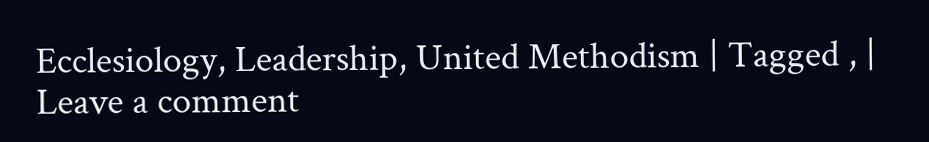Ecclesiology, Leadership, United Methodism | Tagged , | Leave a comment